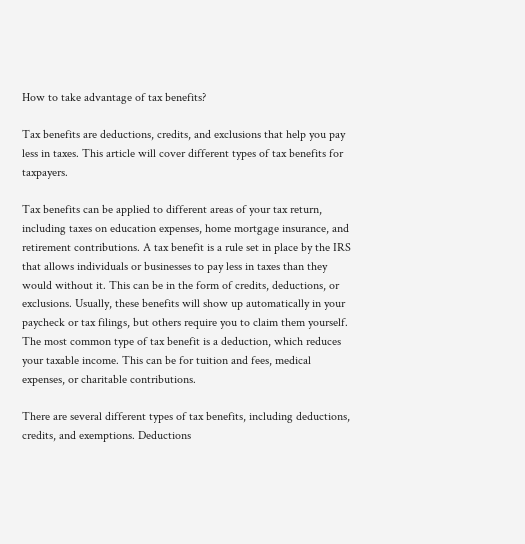How to take advantage of tax benefits?

Tax benefits are deductions, credits, and exclusions that help you pay less in taxes. This article will cover different types of tax benefits for taxpayers.

Tax benefits can be applied to different areas of your tax return, including taxes on education expenses, home mortgage insurance, and retirement contributions. A tax benefit is a rule set in place by the IRS that allows individuals or businesses to pay less in taxes than they would without it. This can be in the form of credits, deductions, or exclusions. Usually, these benefits will show up automatically in your paycheck or tax filings, but others require you to claim them yourself. The most common type of tax benefit is a deduction, which reduces your taxable income. This can be for tuition and fees, medical expenses, or charitable contributions.

There are several different types of tax benefits, including deductions, credits, and exemptions. Deductions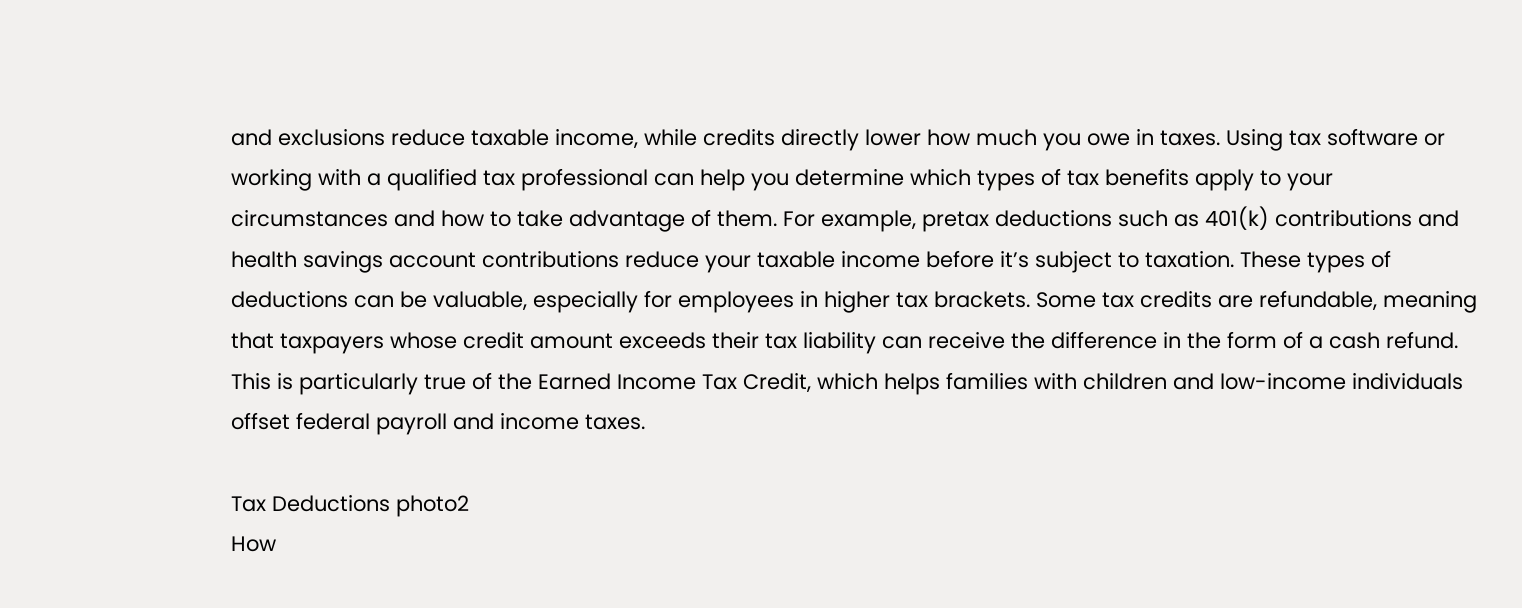and exclusions reduce taxable income, while credits directly lower how much you owe in taxes. Using tax software or working with a qualified tax professional can help you determine which types of tax benefits apply to your circumstances and how to take advantage of them. For example, pretax deductions such as 401(k) contributions and health savings account contributions reduce your taxable income before it’s subject to taxation. These types of deductions can be valuable, especially for employees in higher tax brackets. Some tax credits are refundable, meaning that taxpayers whose credit amount exceeds their tax liability can receive the difference in the form of a cash refund. This is particularly true of the Earned Income Tax Credit, which helps families with children and low-income individuals offset federal payroll and income taxes.

Tax Deductions photo2
How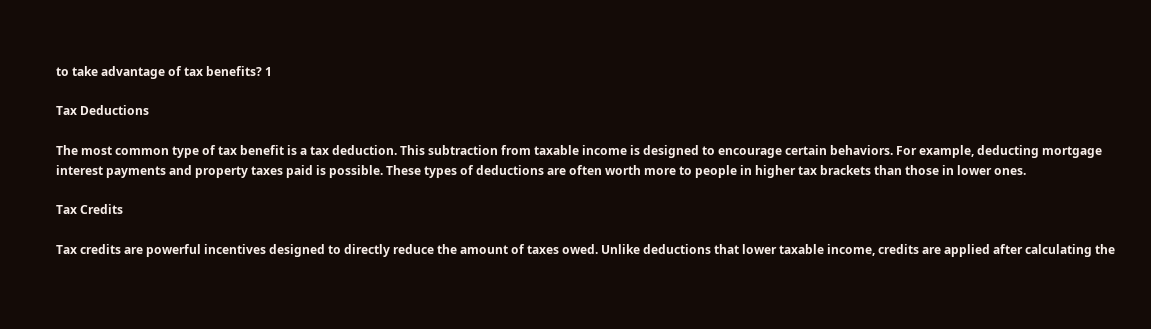to take advantage of tax benefits? 1

Tax Deductions

The most common type of tax benefit is a tax deduction. This subtraction from taxable income is designed to encourage certain behaviors. For example, deducting mortgage interest payments and property taxes paid is possible. These types of deductions are often worth more to people in higher tax brackets than those in lower ones.

Tax Credits

Tax credits are powerful incentives designed to directly reduce the amount of taxes owed. Unlike deductions that lower taxable income, credits are applied after calculating the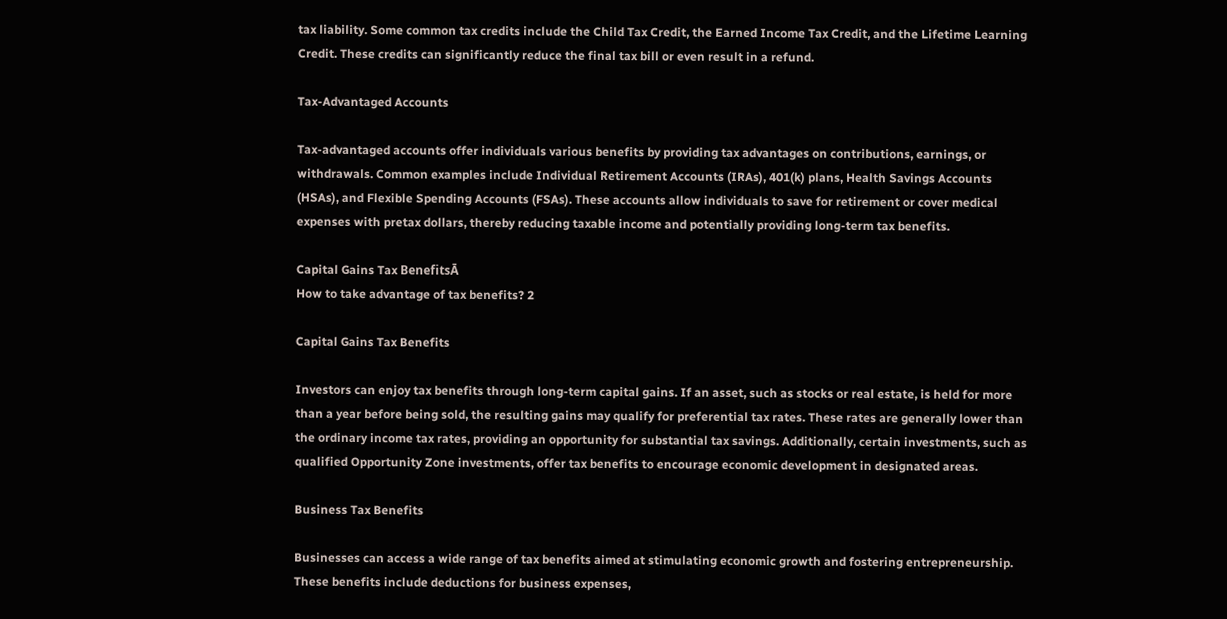tax liability. Some common tax credits include the Child Tax Credit, the Earned Income Tax Credit, and the Lifetime Learning Credit. These credits can significantly reduce the final tax bill or even result in a refund.

Tax-Advantaged Accounts

Tax-advantaged accounts offer individuals various benefits by providing tax advantages on contributions, earnings, or withdrawals. Common examples include Individual Retirement Accounts (IRAs), 401(k) plans, Health Savings Accounts (HSAs), and Flexible Spending Accounts (FSAs). These accounts allow individuals to save for retirement or cover medical expenses with pretax dollars, thereby reducing taxable income and potentially providing long-term tax benefits.

Capital Gains Tax BenefitsĀ
How to take advantage of tax benefits? 2

Capital Gains Tax Benefits

Investors can enjoy tax benefits through long-term capital gains. If an asset, such as stocks or real estate, is held for more than a year before being sold, the resulting gains may qualify for preferential tax rates. These rates are generally lower than the ordinary income tax rates, providing an opportunity for substantial tax savings. Additionally, certain investments, such as qualified Opportunity Zone investments, offer tax benefits to encourage economic development in designated areas.

Business Tax Benefits

Businesses can access a wide range of tax benefits aimed at stimulating economic growth and fostering entrepreneurship. These benefits include deductions for business expenses,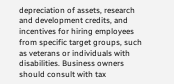depreciation of assets, research and development credits, and incentives for hiring employees from specific target groups, such as veterans or individuals with disabilities. Business owners should consult with tax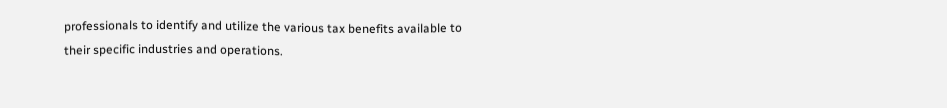professionals to identify and utilize the various tax benefits available to their specific industries and operations.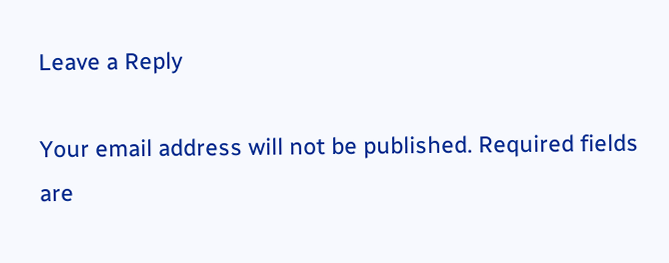Leave a Reply

Your email address will not be published. Required fields are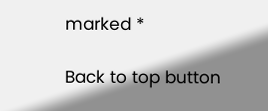marked *

Back to top button